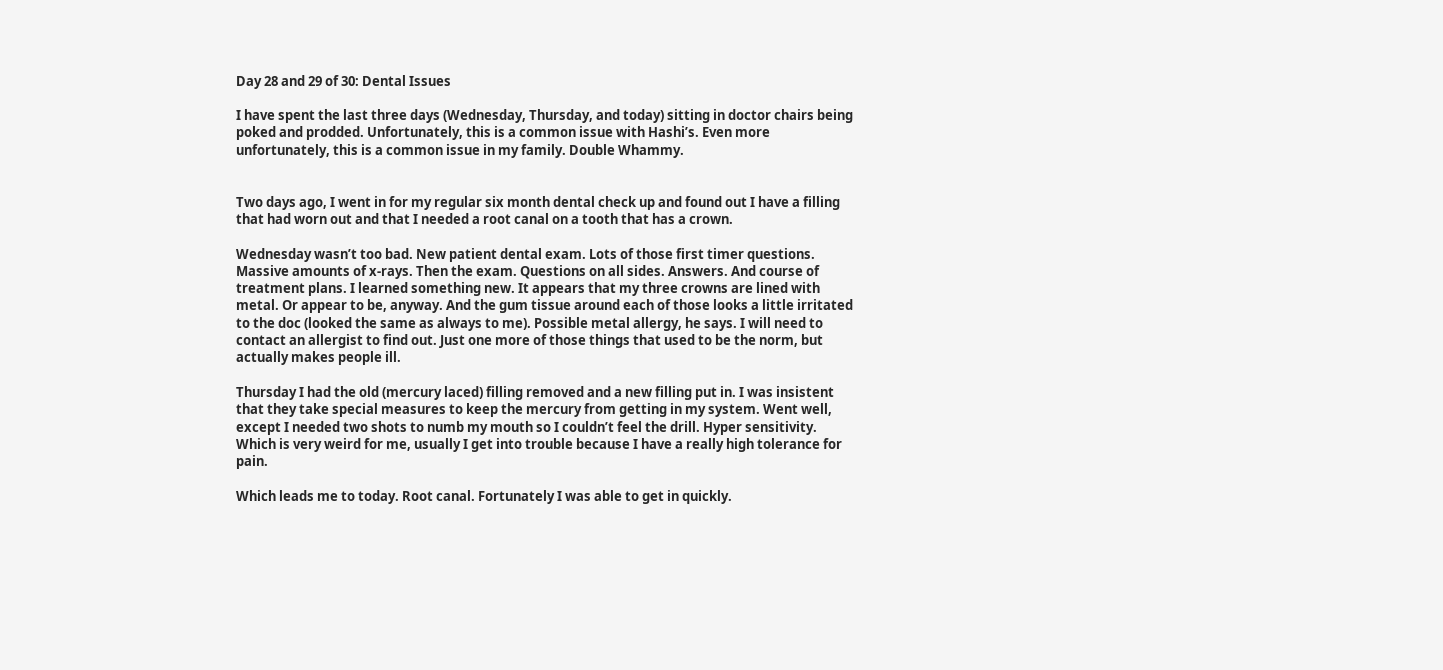Day 28 and 29 of 30: Dental Issues

I have spent the last three days (Wednesday, Thursday, and today) sitting in doctor chairs being poked and prodded. Unfortunately, this is a common issue with Hashi’s. Even more unfortunately, this is a common issue in my family. Double Whammy.


Two days ago, I went in for my regular six month dental check up and found out I have a filling that had worn out and that I needed a root canal on a tooth that has a crown.

Wednesday wasn’t too bad. New patient dental exam. Lots of those first timer questions.  Massive amounts of x-rays. Then the exam. Questions on all sides. Answers. And course of treatment plans. I learned something new. It appears that my three crowns are lined with metal. Or appear to be, anyway. And the gum tissue around each of those looks a little irritated to the doc (looked the same as always to me). Possible metal allergy, he says. I will need to contact an allergist to find out. Just one more of those things that used to be the norm, but actually makes people ill.

Thursday I had the old (mercury laced) filling removed and a new filling put in. I was insistent that they take special measures to keep the mercury from getting in my system. Went well, except I needed two shots to numb my mouth so I couldn’t feel the drill. Hyper sensitivity. Which is very weird for me, usually I get into trouble because I have a really high tolerance for pain.

Which leads me to today. Root canal. Fortunately I was able to get in quickly.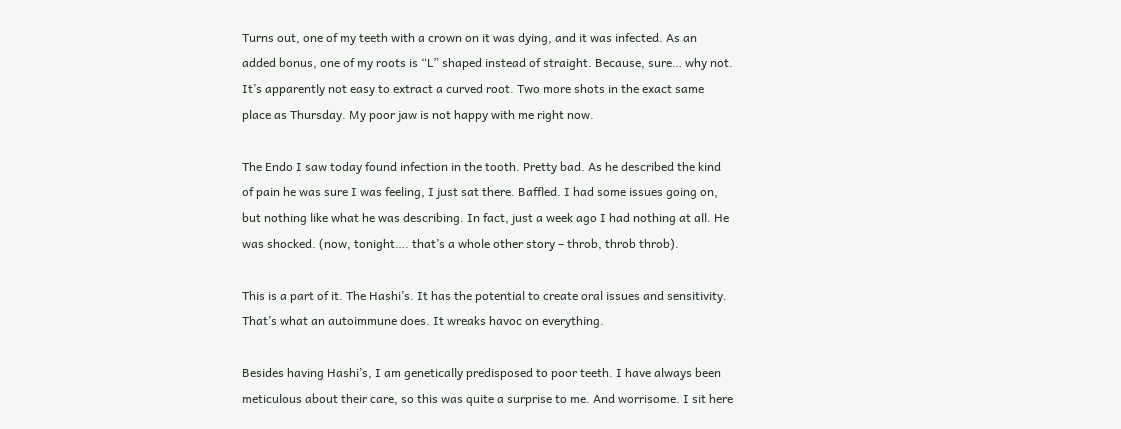Turns out, one of my teeth with a crown on it was dying, and it was infected. As an added bonus, one of my roots is “L” shaped instead of straight. Because, sure… why not. It’s apparently not easy to extract a curved root. Two more shots in the exact same place as Thursday. My poor jaw is not happy with me right now.

The Endo I saw today found infection in the tooth. Pretty bad. As he described the kind of pain he was sure I was feeling, I just sat there. Baffled. I had some issues going on, but nothing like what he was describing. In fact, just a week ago I had nothing at all. He was shocked. (now, tonight…. that’s a whole other story – throb, throb throb).

This is a part of it. The Hashi’s. It has the potential to create oral issues and sensitivity. That’s what an autoimmune does. It wreaks havoc on everything.

Besides having Hashi’s, I am genetically predisposed to poor teeth. I have always been meticulous about their care, so this was quite a surprise to me. And worrisome. I sit here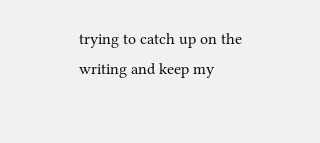trying to catch up on the writing and keep my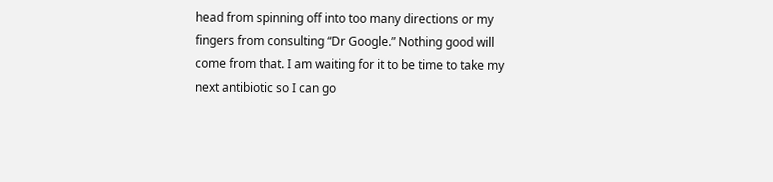head from spinning off into too many directions or my fingers from consulting “Dr Google.” Nothing good will come from that. I am waiting for it to be time to take my next antibiotic so I can go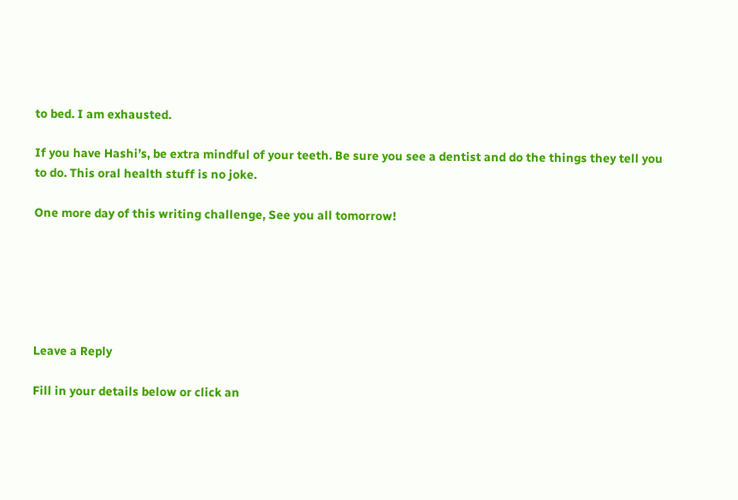to bed. I am exhausted.

If you have Hashi’s, be extra mindful of your teeth. Be sure you see a dentist and do the things they tell you to do. This oral health stuff is no joke.

One more day of this writing challenge, See you all tomorrow!






Leave a Reply

Fill in your details below or click an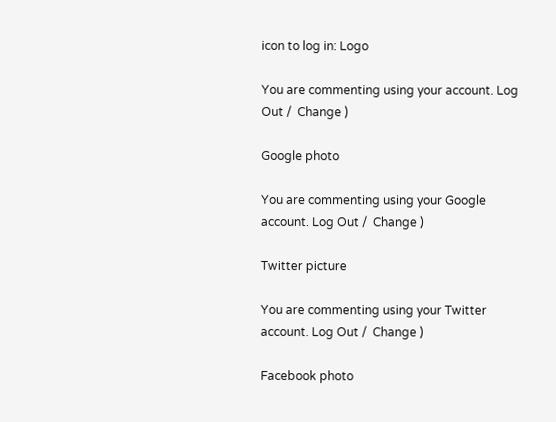icon to log in: Logo

You are commenting using your account. Log Out /  Change )

Google photo

You are commenting using your Google account. Log Out /  Change )

Twitter picture

You are commenting using your Twitter account. Log Out /  Change )

Facebook photo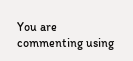You are commenting using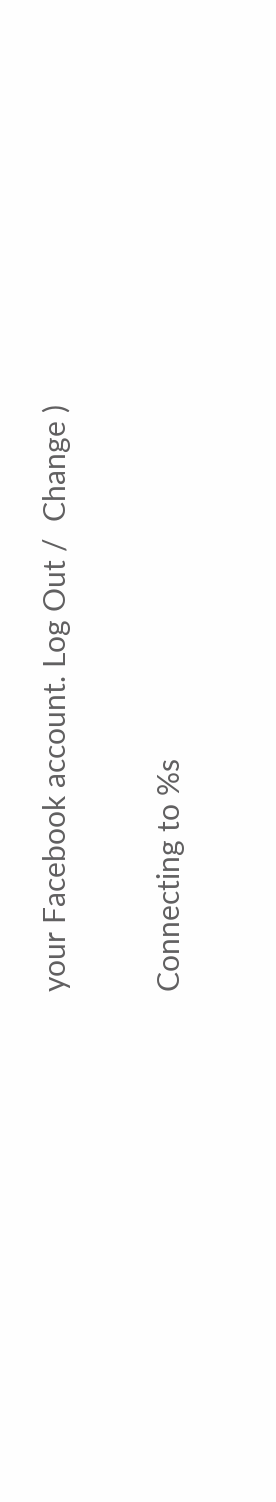your Facebook account. Log Out /  Change )

Connecting to %s